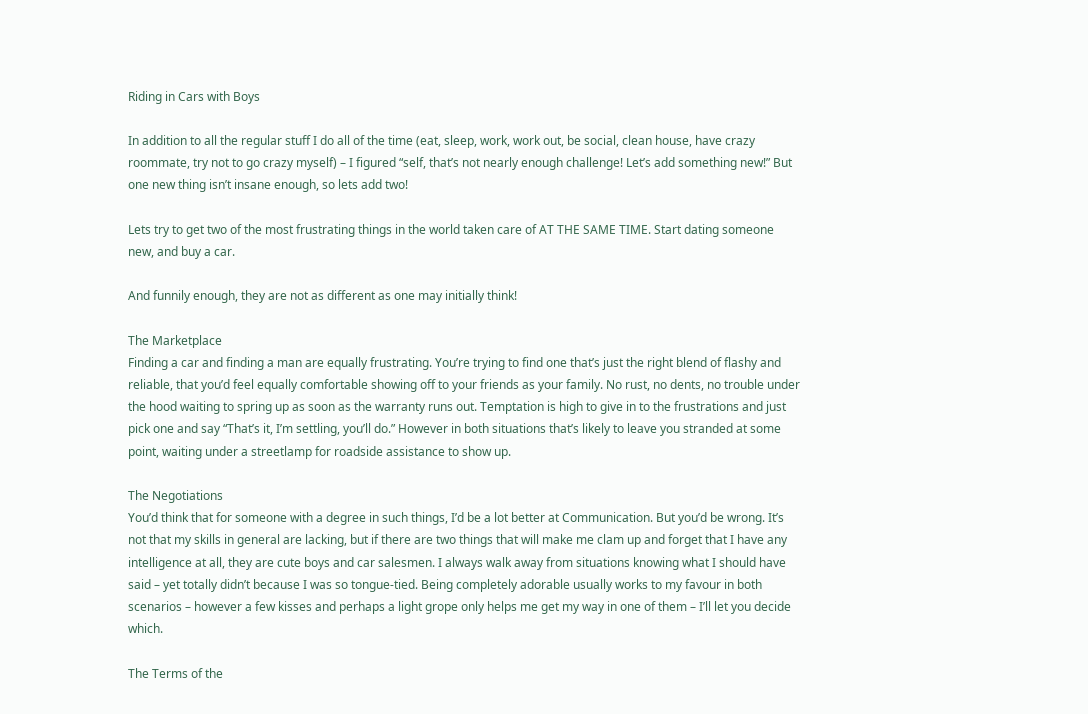Riding in Cars with Boys

In addition to all the regular stuff I do all of the time (eat, sleep, work, work out, be social, clean house, have crazy roommate, try not to go crazy myself) – I figured “self, that’s not nearly enough challenge! Let’s add something new!” But one new thing isn’t insane enough, so lets add two!

Lets try to get two of the most frustrating things in the world taken care of AT THE SAME TIME. Start dating someone new, and buy a car.

And funnily enough, they are not as different as one may initially think!

The Marketplace
Finding a car and finding a man are equally frustrating. You’re trying to find one that’s just the right blend of flashy and reliable, that you’d feel equally comfortable showing off to your friends as your family. No rust, no dents, no trouble under the hood waiting to spring up as soon as the warranty runs out. Temptation is high to give in to the frustrations and just pick one and say “That’s it, I’m settling, you’ll do.” However in both situations that’s likely to leave you stranded at some point, waiting under a streetlamp for roadside assistance to show up.

The Negotiations
You’d think that for someone with a degree in such things, I’d be a lot better at Communication. But you’d be wrong. It’s not that my skills in general are lacking, but if there are two things that will make me clam up and forget that I have any intelligence at all, they are cute boys and car salesmen. I always walk away from situations knowing what I should have said – yet totally didn’t because I was so tongue-tied. Being completely adorable usually works to my favour in both scenarios – however a few kisses and perhaps a light grope only helps me get my way in one of them – I’ll let you decide which.

The Terms of the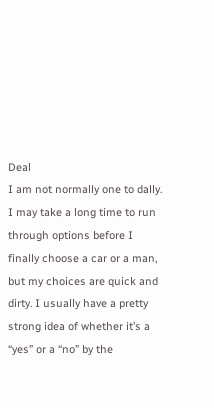Deal
I am not normally one to dally. I may take a long time to run through options before I finally choose a car or a man, but my choices are quick and dirty. I usually have a pretty strong idea of whether it’s a “yes” or a “no” by the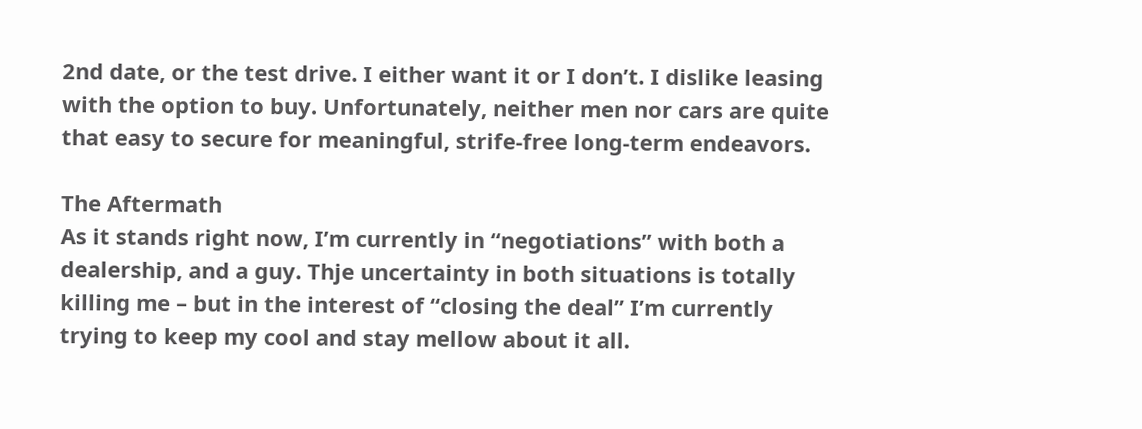2nd date, or the test drive. I either want it or I don’t. I dislike leasing with the option to buy. Unfortunately, neither men nor cars are quite that easy to secure for meaningful, strife-free long-term endeavors.

The Aftermath
As it stands right now, I’m currently in “negotiations” with both a dealership, and a guy. Thje uncertainty in both situations is totally killing me – but in the interest of “closing the deal” I’m currently trying to keep my cool and stay mellow about it all.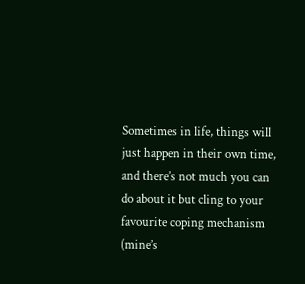Sometimes in life, things will just happen in their own time, and there’s not much you can do about it but cling to your favourite coping mechanism (mine’s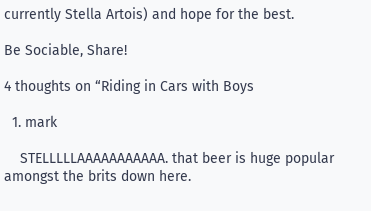currently Stella Artois) and hope for the best.

Be Sociable, Share!

4 thoughts on “Riding in Cars with Boys

  1. mark

    STELLLLLAAAAAAAAAAA. that beer is huge popular amongst the brits down here.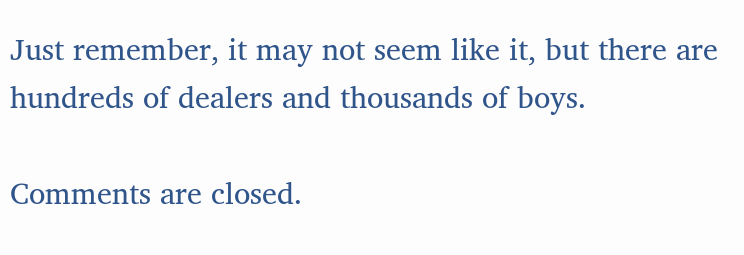Just remember, it may not seem like it, but there are hundreds of dealers and thousands of boys.

Comments are closed.